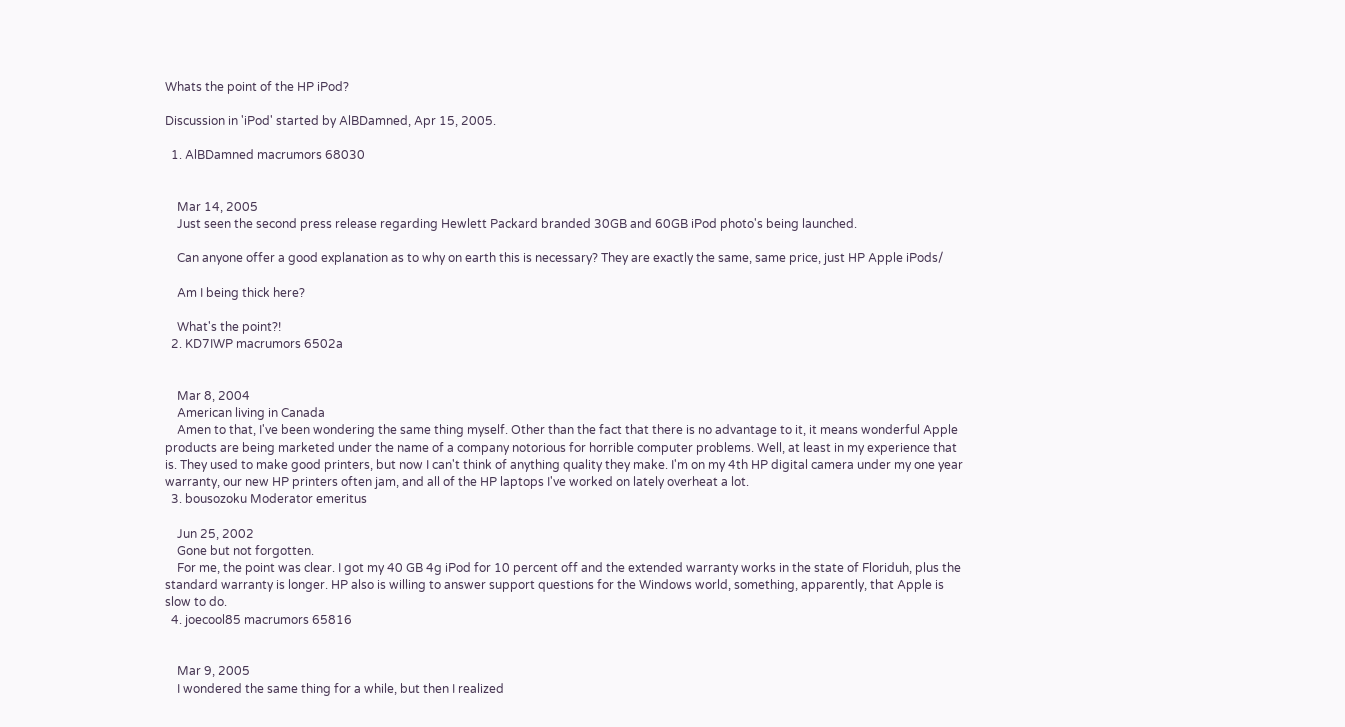Whats the point of the HP iPod?

Discussion in 'iPod' started by AlBDamned, Apr 15, 2005.

  1. AlBDamned macrumors 68030


    Mar 14, 2005
    Just seen the second press release regarding Hewlett Packard branded 30GB and 60GB iPod photo's being launched.

    Can anyone offer a good explanation as to why on earth this is necessary? They are exactly the same, same price, just HP Apple iPods/

    Am I being thick here?

    What's the point?!
  2. KD7IWP macrumors 6502a


    Mar 8, 2004
    American living in Canada
    Amen to that, I've been wondering the same thing myself. Other than the fact that there is no advantage to it, it means wonderful Apple products are being marketed under the name of a company notorious for horrible computer problems. Well, at least in my experience that is. They used to make good printers, but now I can't think of anything quality they make. I'm on my 4th HP digital camera under my one year warranty, our new HP printers often jam, and all of the HP laptops I've worked on lately overheat a lot.
  3. bousozoku Moderator emeritus

    Jun 25, 2002
    Gone but not forgotten.
    For me, the point was clear. I got my 40 GB 4g iPod for 10 percent off and the extended warranty works in the state of Floriduh, plus the standard warranty is longer. HP also is willing to answer support questions for the Windows world, something, apparently, that Apple is slow to do.
  4. joecool85 macrumors 65816


    Mar 9, 2005
    I wondered the same thing for a while, but then I realized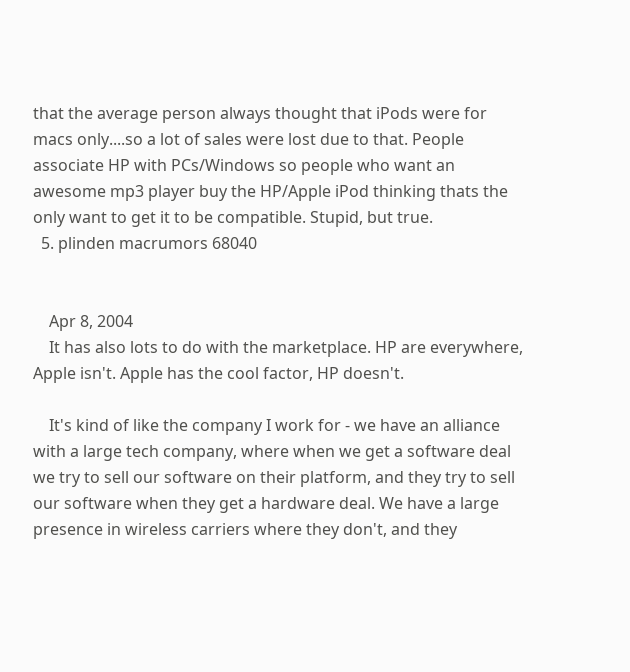that the average person always thought that iPods were for macs only....so a lot of sales were lost due to that. People associate HP with PCs/Windows so people who want an awesome mp3 player buy the HP/Apple iPod thinking thats the only want to get it to be compatible. Stupid, but true.
  5. plinden macrumors 68040


    Apr 8, 2004
    It has also lots to do with the marketplace. HP are everywhere, Apple isn't. Apple has the cool factor, HP doesn't.

    It's kind of like the company I work for - we have an alliance with a large tech company, where when we get a software deal we try to sell our software on their platform, and they try to sell our software when they get a hardware deal. We have a large presence in wireless carriers where they don't, and they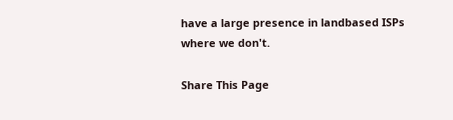have a large presence in landbased ISPs where we don't.

Share This Page